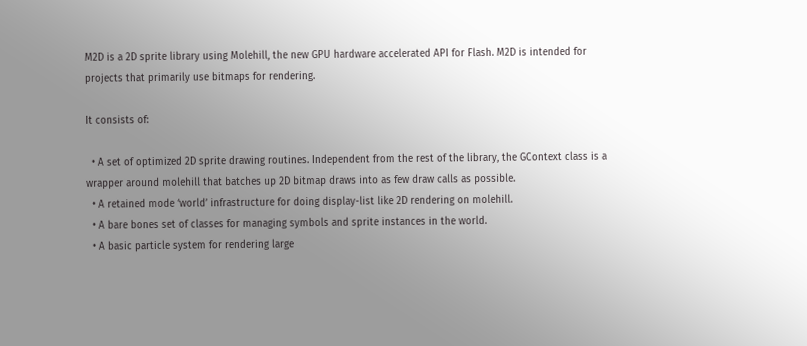M2D is a 2D sprite library using Molehill, the new GPU hardware accelerated API for Flash. M2D is intended for projects that primarily use bitmaps for rendering.

It consists of:

  • A set of optimized 2D sprite drawing routines. Independent from the rest of the library, the GContext class is a wrapper around molehill that batches up 2D bitmap draws into as few draw calls as possible.
  • A retained mode ‘world’ infrastructure for doing display-list like 2D rendering on molehill.
  • A bare bones set of classes for managing symbols and sprite instances in the world.
  • A basic particle system for rendering large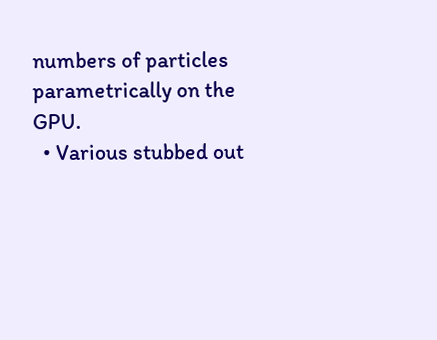numbers of particles parametrically on the GPU.
  • Various stubbed out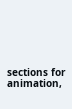sections for animation,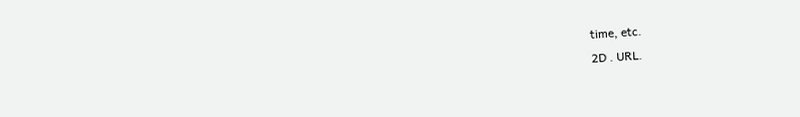time, etc.
2D . URL.